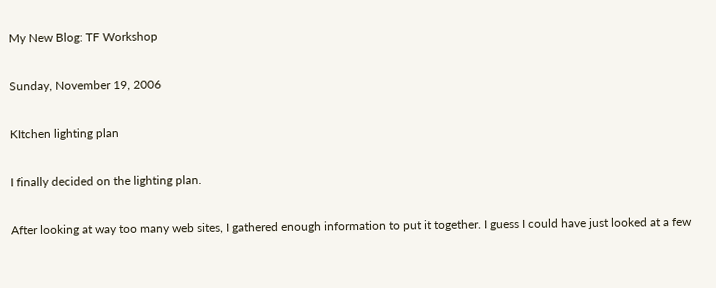My New Blog: TF Workshop

Sunday, November 19, 2006

KItchen lighting plan

I finally decided on the lighting plan.

After looking at way too many web sites, I gathered enough information to put it together. I guess I could have just looked at a few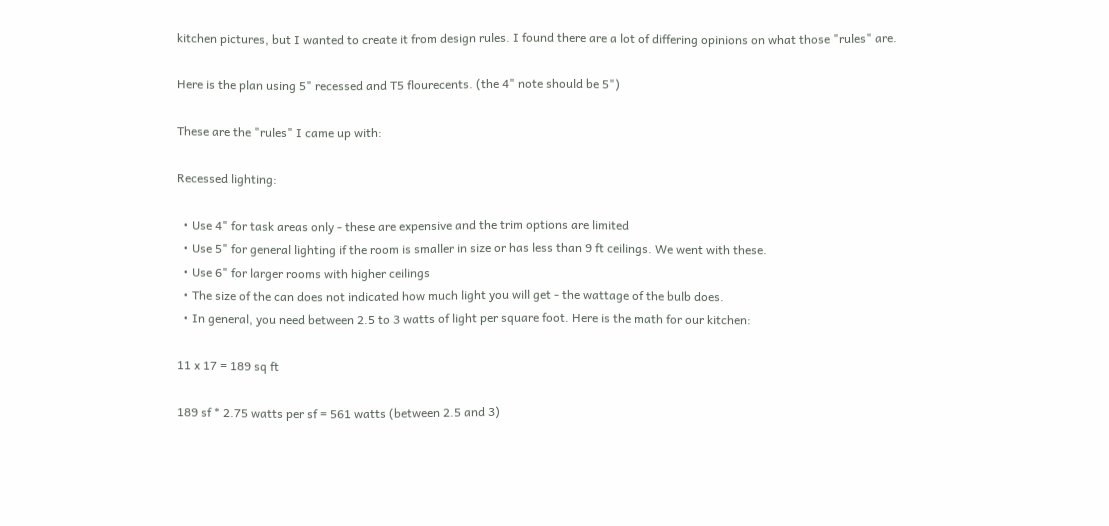kitchen pictures, but I wanted to create it from design rules. I found there are a lot of differing opinions on what those "rules" are.

Here is the plan using 5" recessed and T5 flourecents. (the 4" note should be 5")

These are the "rules" I came up with:

Recessed lighting:

  • Use 4" for task areas only - these are expensive and the trim options are limited
  • Use 5" for general lighting if the room is smaller in size or has less than 9 ft ceilings. We went with these.
  • Use 6" for larger rooms with higher ceilings
  • The size of the can does not indicated how much light you will get - the wattage of the bulb does.
  • In general, you need between 2.5 to 3 watts of light per square foot. Here is the math for our kitchen:

11 x 17 = 189 sq ft

189 sf * 2.75 watts per sf = 561 watts (between 2.5 and 3)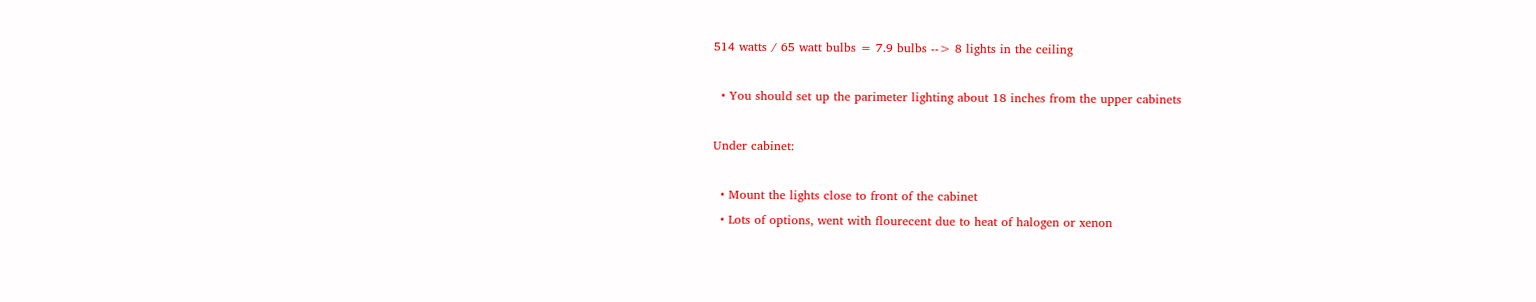514 watts / 65 watt bulbs = 7.9 bulbs --> 8 lights in the ceiling

  • You should set up the parimeter lighting about 18 inches from the upper cabinets

Under cabinet:

  • Mount the lights close to front of the cabinet
  • Lots of options, went with flourecent due to heat of halogen or xenon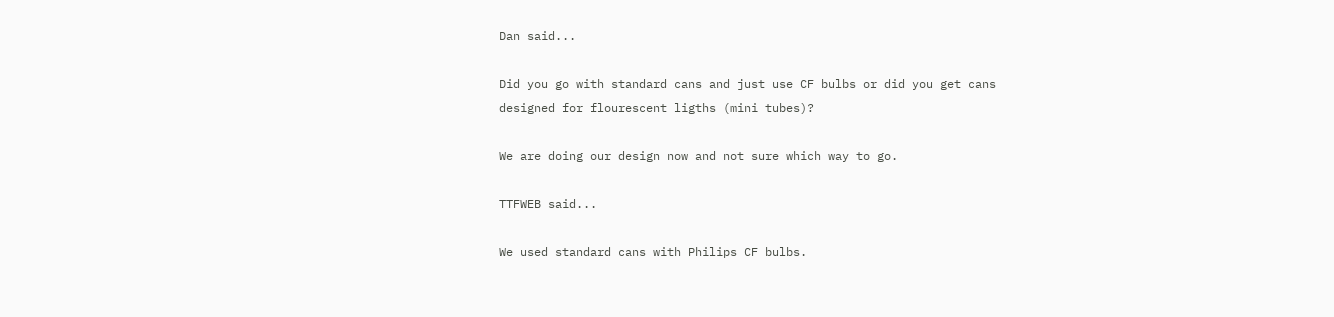Dan said...

Did you go with standard cans and just use CF bulbs or did you get cans designed for flourescent ligths (mini tubes)?

We are doing our design now and not sure which way to go.

TTFWEB said...

We used standard cans with Philips CF bulbs.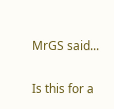MrGS said...

Is this for a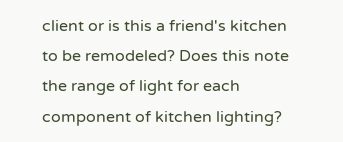client or is this a friend's kitchen to be remodeled? Does this note the range of light for each component of kitchen lighting?